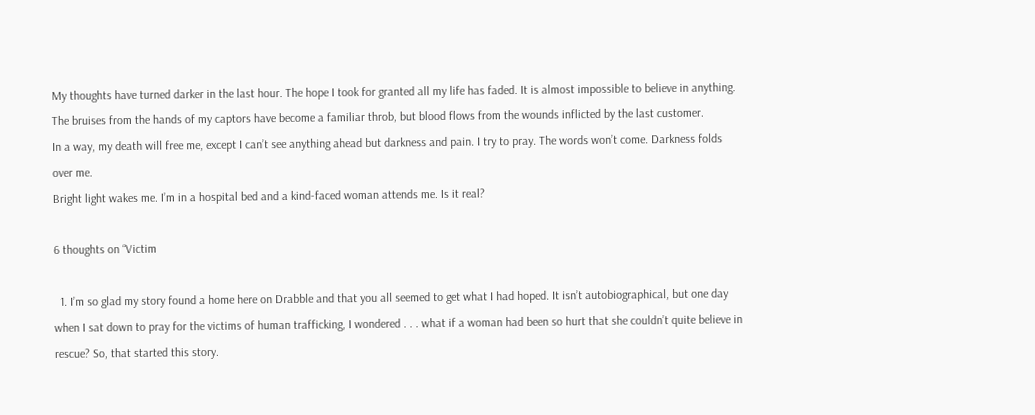My thoughts have turned darker in the last hour. The hope I took for granted all my life has faded. It is almost impossible to believe in anything.
The bruises from the hands of my captors have become a familiar throb, but blood flows from the wounds inflicted by the last customer.
In a way, my death will free me, except I can’t see anything ahead but darkness and pain. I try to pray. The words won’t come. Darkness folds over me.
Bright light wakes me. I’m in a hospital bed and a kind-faced woman attends me. Is it real?

6 thoughts on “Victim

  1. I’m so glad my story found a home here on Drabble and that you all seemed to get what I had hoped. It isn’t autobiographical, but one day when I sat down to pray for the victims of human trafficking, I wondered . . . what if a woman had been so hurt that she couldn’t quite believe in rescue? So, that started this story.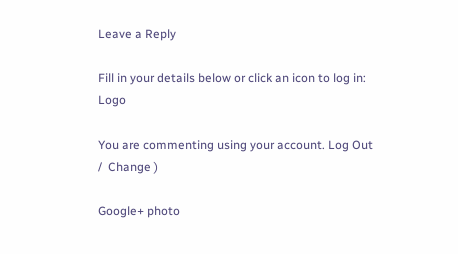Leave a Reply

Fill in your details below or click an icon to log in: Logo

You are commenting using your account. Log Out /  Change )

Google+ photo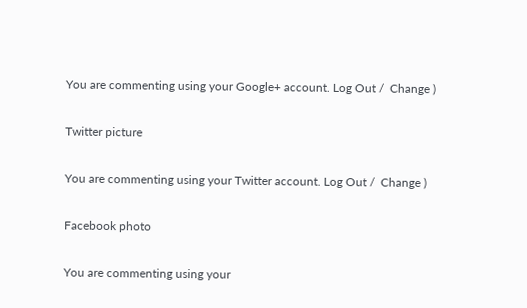You are commenting using your Google+ account. Log Out /  Change )

Twitter picture

You are commenting using your Twitter account. Log Out /  Change )

Facebook photo

You are commenting using your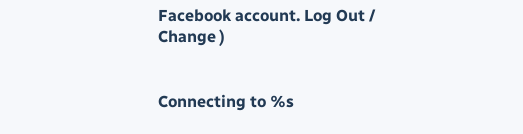Facebook account. Log Out /  Change )


Connecting to %s